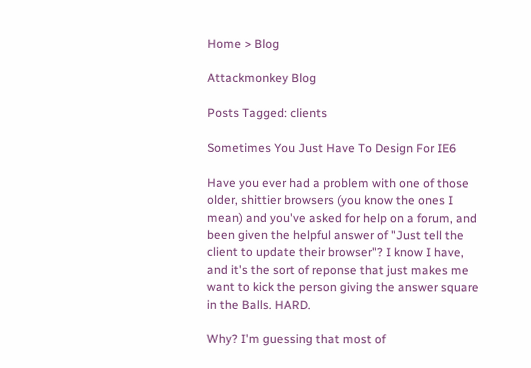Home > Blog

Attackmonkey Blog

Posts Tagged: clients

Sometimes You Just Have To Design For IE6

Have you ever had a problem with one of those older, shittier browsers (you know the ones I mean) and you've asked for help on a forum, and been given the helpful answer of "Just tell the client to update their browser"? I know I have, and it's the sort of reponse that just makes me want to kick the person giving the answer square in the Balls. HARD.

Why? I'm guessing that most of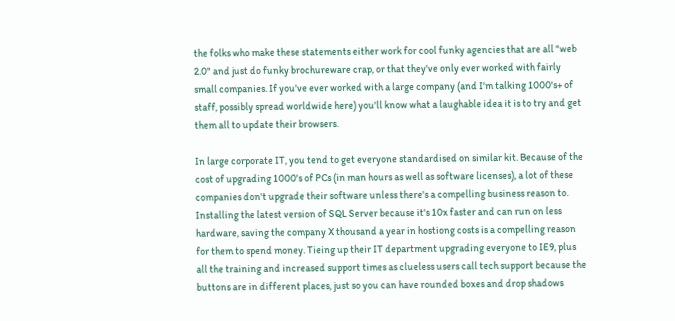the folks who make these statements either work for cool funky agencies that are all "web 2.0" and just do funky brochureware crap, or that they've only ever worked with fairly small companies. If you've ever worked with a large company (and I'm talking 1000's+ of staff, possibly spread worldwide here) you'll know what a laughable idea it is to try and get them all to update their browsers.

In large corporate IT, you tend to get everyone standardised on similar kit. Because of the cost of upgrading 1000's of PCs (in man hours as well as software licenses), a lot of these companies don't upgrade their software unless there's a compelling business reason to. Installing the latest version of SQL Server because it's 10x faster and can run on less hardware, saving the company X thousand a year in hostiong costs is a compelling reason for them to spend money. Tieing up their IT department upgrading everyone to IE9, plus all the training and increased support times as clueless users call tech support because the buttons are in different places, just so you can have rounded boxes and drop shadows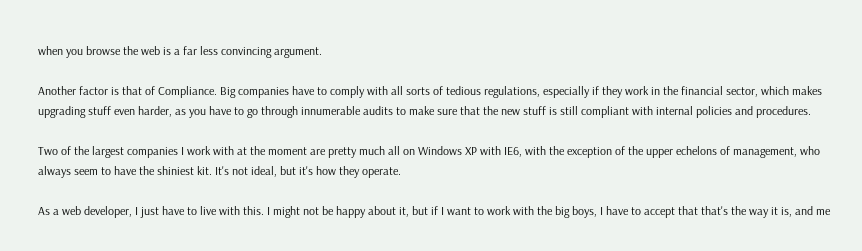when you browse the web is a far less convincing argument.

Another factor is that of Compliance. Big companies have to comply with all sorts of tedious regulations, especially if they work in the financial sector, which makes upgrading stuff even harder, as you have to go through innumerable audits to make sure that the new stuff is still compliant with internal policies and procedures.

Two of the largest companies I work with at the moment are pretty much all on Windows XP with IE6, with the exception of the upper echelons of management, who always seem to have the shiniest kit. It's not ideal, but it's how they operate.

As a web developer, I just have to live with this. I might not be happy about it, but if I want to work with the big boys, I have to accept that that's the way it is, and me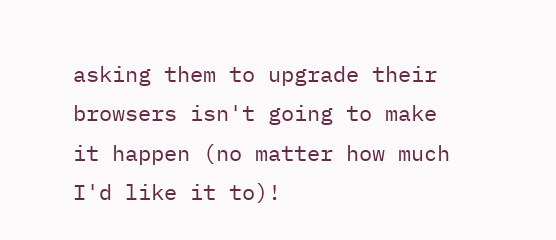asking them to upgrade their browsers isn't going to make it happen (no matter how much I'd like it to)!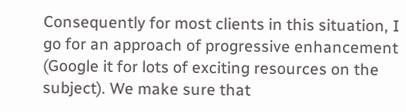Consequently for most clients in this situation, I go for an approach of progressive enhancement (Google it for lots of exciting resources on the subject). We make sure that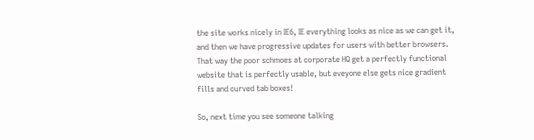the site works nicely in IE6, IE everything looks as nice as we can get it, and then we have progressive updates for users with better browsers. That way the poor schmoes at corporate HQ get a perfectly functional website that is perfectly usable, but eveyone else gets nice gradient fills and curved tab boxes!

So, next time you see someone talking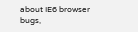about IE6 browser bugs,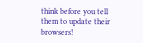think before you tell them to update their browsers!